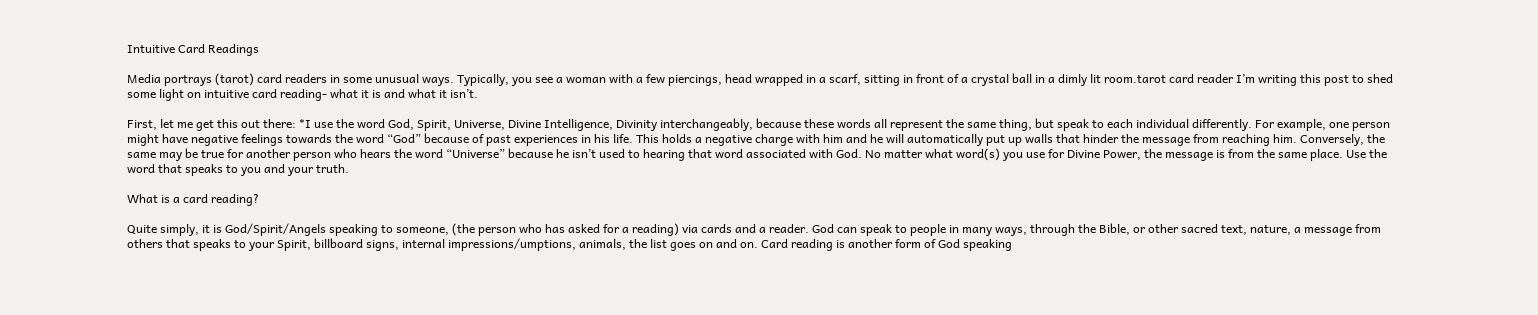Intuitive Card Readings

Media portrays (tarot) card readers in some unusual ways. Typically, you see a woman with a few piercings, head wrapped in a scarf, sitting in front of a crystal ball in a dimly lit room.tarot card reader I’m writing this post to shed some light on intuitive card reading- what it is and what it isn’t.

First, let me get this out there: *I use the word God, Spirit, Universe, Divine Intelligence, Divinity interchangeably, because these words all represent the same thing, but speak to each individual differently. For example, one person might have negative feelings towards the word “God” because of past experiences in his life. This holds a negative charge with him and he will automatically put up walls that hinder the message from reaching him. Conversely, the same may be true for another person who hears the word “Universe” because he isn’t used to hearing that word associated with God. No matter what word(s) you use for Divine Power, the message is from the same place. Use the word that speaks to you and your truth.

What is a card reading?

Quite simply, it is God/Spirit/Angels speaking to someone, (the person who has asked for a reading) via cards and a reader. God can speak to people in many ways, through the Bible, or other sacred text, nature, a message from others that speaks to your Spirit, billboard signs, internal impressions/umptions, animals, the list goes on and on. Card reading is another form of God speaking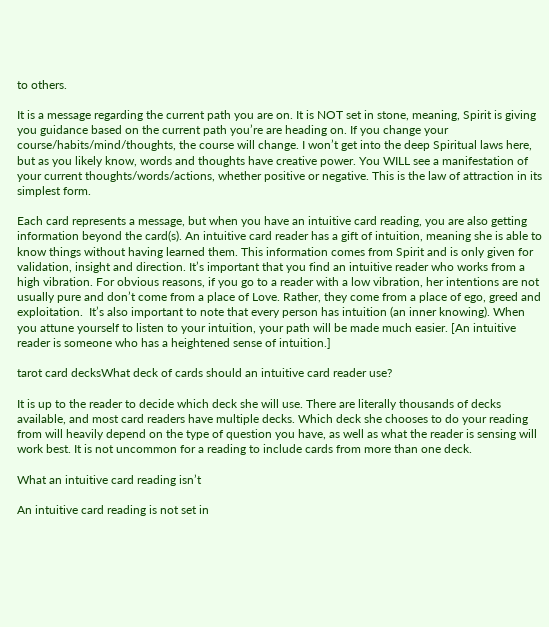to others.

It is a message regarding the current path you are on. It is NOT set in stone, meaning, Spirit is giving you guidance based on the current path you’re are heading on. If you change your course/habits/mind/thoughts, the course will change. I won’t get into the deep Spiritual laws here, but as you likely know, words and thoughts have creative power. You WILL see a manifestation of your current thoughts/words/actions, whether positive or negative. This is the law of attraction in its simplest form.

Each card represents a message, but when you have an intuitive card reading, you are also getting information beyond the card(s). An intuitive card reader has a gift of intuition, meaning she is able to know things without having learned them. This information comes from Spirit and is only given for validation, insight and direction. It’s important that you find an intuitive reader who works from a high vibration. For obvious reasons, if you go to a reader with a low vibration, her intentions are not usually pure and don’t come from a place of Love. Rather, they come from a place of ego, greed and exploitation.  It’s also important to note that every person has intuition (an inner knowing). When you attune yourself to listen to your intuition, your path will be made much easier. [An intuitive reader is someone who has a heightened sense of intuition.]

tarot card decksWhat deck of cards should an intuitive card reader use?

It is up to the reader to decide which deck she will use. There are literally thousands of decks available, and most card readers have multiple decks. Which deck she chooses to do your reading from will heavily depend on the type of question you have, as well as what the reader is sensing will work best. It is not uncommon for a reading to include cards from more than one deck.

What an intuitive card reading isn’t

An intuitive card reading is not set in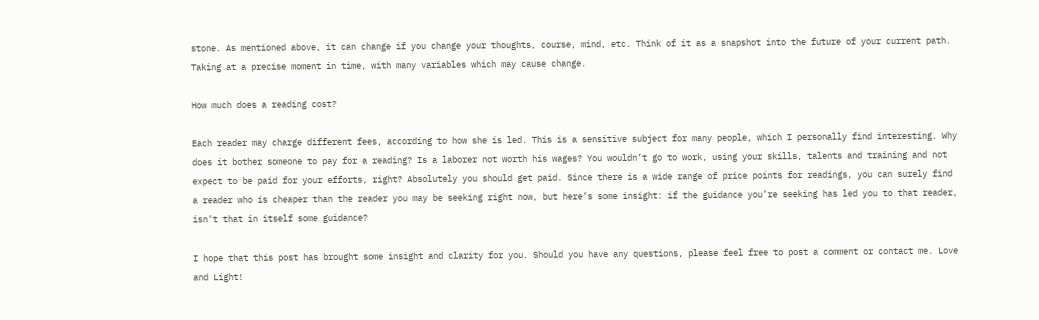stone. As mentioned above, it can change if you change your thoughts, course, mind, etc. Think of it as a snapshot into the future of your current path. Taking at a precise moment in time, with many variables which may cause change.

How much does a reading cost?

Each reader may charge different fees, according to how she is led. This is a sensitive subject for many people, which I personally find interesting. Why does it bother someone to pay for a reading? Is a laborer not worth his wages? You wouldn’t go to work, using your skills, talents and training and not expect to be paid for your efforts, right? Absolutely you should get paid. Since there is a wide range of price points for readings, you can surely find a reader who is cheaper than the reader you may be seeking right now, but here’s some insight: if the guidance you’re seeking has led you to that reader, isn’t that in itself some guidance?

I hope that this post has brought some insight and clarity for you. Should you have any questions, please feel free to post a comment or contact me. Love and Light!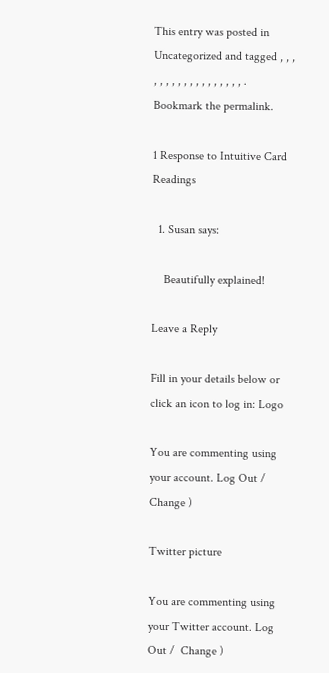This entry was posted in Uncategorized and tagged , , , , , , , , , , , , , , , , , , . Bookmark the permalink.

1 Response to Intuitive Card Readings

  1. Susan says:

    Beautifully explained!

Leave a Reply

Fill in your details below or click an icon to log in: Logo

You are commenting using your account. Log Out /  Change )

Twitter picture

You are commenting using your Twitter account. Log Out /  Change )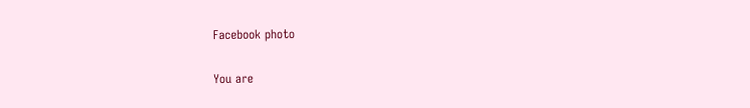Facebook photo

You are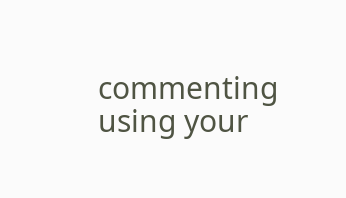commenting using your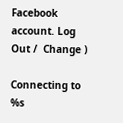Facebook account. Log Out /  Change )

Connecting to %s